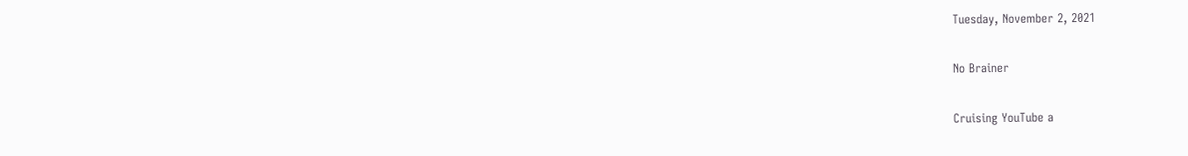Tuesday, November 2, 2021

No Brainer

Cruising YouTube a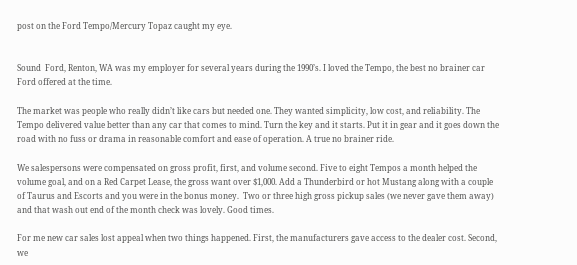post on the Ford Tempo/Mercury Topaz caught my eye.


Sound  Ford, Renton, WA was my employer for several years during the 1990’s. I loved the Tempo, the best no brainer car Ford offered at the time.

The market was people who really didn’t like cars but needed one. They wanted simplicity, low cost, and reliability. The Tempo delivered value better than any car that comes to mind. Turn the key and it starts. Put it in gear and it goes down the road with no fuss or drama in reasonable comfort and ease of operation. A true no brainer ride.

We salespersons were compensated on gross profit, first, and volume second. Five to eight Tempos a month helped the volume goal, and on a Red Carpet Lease, the gross want over $1,000. Add a Thunderbird or hot Mustang along with a couple of Taurus and Escorts and you were in the bonus money.  Two or three high gross pickup sales (we never gave them away) and that wash out end of the month check was lovely. Good times.

For me new car sales lost appeal when two things happened. First, the manufacturers gave access to the dealer cost. Second, we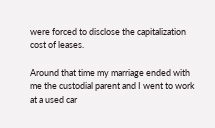were forced to disclose the capitalization cost of leases.

Around that time my marriage ended with me the custodial parent and I went to work at a used car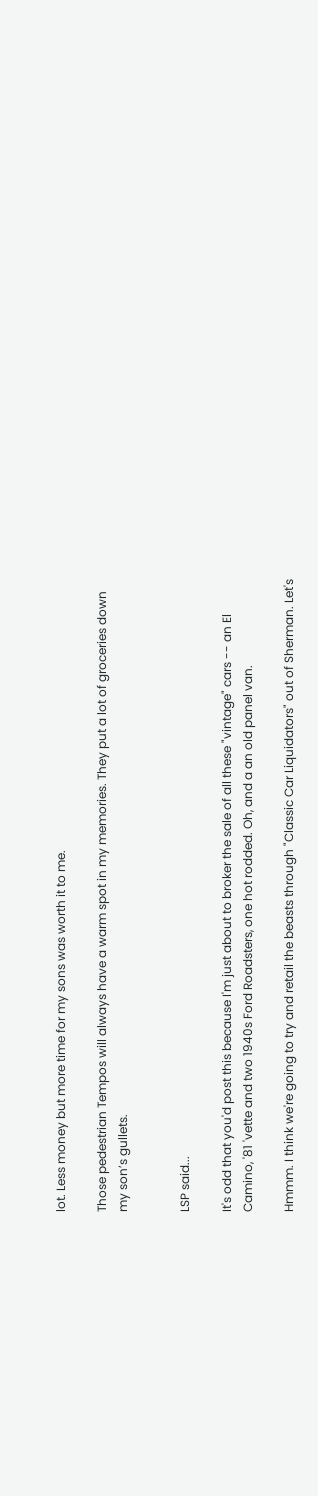lot. Less money but more time for my sons was worth it to me.

Those pedestrian Tempos will always have a warm spot in my memories. They put a lot of groceries down my son’s gullets.


LSP said...

It's odd that you'd post this because I'm just about to broker the sale of all these "vintage" cars -- an El Camino, '81 'vette and two 1940s Ford Roadsters, one hot rodded. Oh, and a an old panel van.

Hmmm. I think we're going to try and retail the beasts through "Classic Car Liquidators" out of Sherman. Let's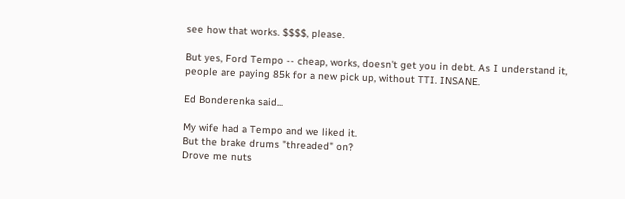see how that works. $$$$, please.

But yes, Ford Tempo -- cheap, works, doesn't get you in debt. As I understand it, people are paying 85k for a new pick up, without TTI. INSANE.

Ed Bonderenka said...

My wife had a Tempo and we liked it.
But the brake drums "threaded" on?
Drove me nuts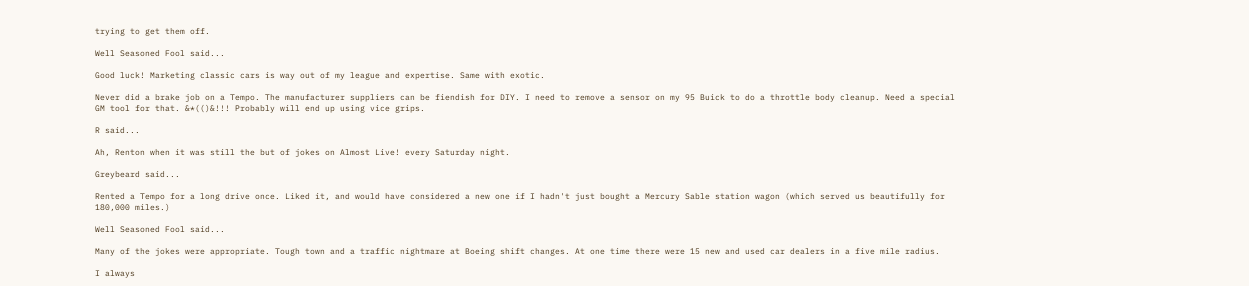trying to get them off.

Well Seasoned Fool said...

Good luck! Marketing classic cars is way out of my league and expertise. Same with exotic.

Never did a brake job on a Tempo. The manufacturer suppliers can be fiendish for DIY. I need to remove a sensor on my 95 Buick to do a throttle body cleanup. Need a special GM tool for that. &*(()&!!! Probably will end up using vice grips.

R said...

Ah, Renton when it was still the but of jokes on Almost Live! every Saturday night.

Greybeard said...

Rented a Tempo for a long drive once. Liked it, and would have considered a new one if I hadn't just bought a Mercury Sable station wagon (which served us beautifully for 180,000 miles.)

Well Seasoned Fool said...

Many of the jokes were appropriate. Tough town and a traffic nightmare at Boeing shift changes. At one time there were 15 new and used car dealers in a five mile radius.

I always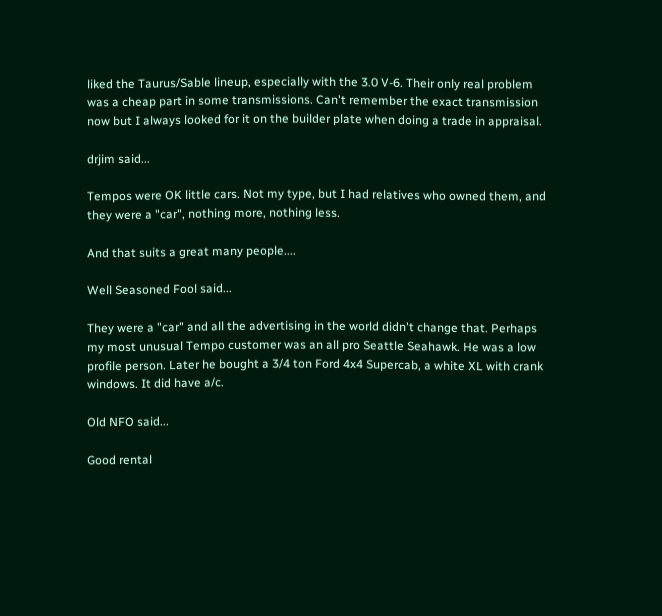liked the Taurus/Sable lineup, especially with the 3.0 V-6. Their only real problem was a cheap part in some transmissions. Can't remember the exact transmission now but I always looked for it on the builder plate when doing a trade in appraisal.

drjim said...

Tempos were OK little cars. Not my type, but I had relatives who owned them, and they were a "car", nothing more, nothing less.

And that suits a great many people....

Well Seasoned Fool said...

They were a "car" and all the advertising in the world didn't change that. Perhaps my most unusual Tempo customer was an all pro Seattle Seahawk. He was a low profile person. Later he bought a 3/4 ton Ford 4x4 Supercab, a white XL with crank windows. It did have a/c.

Old NFO said...

Good rental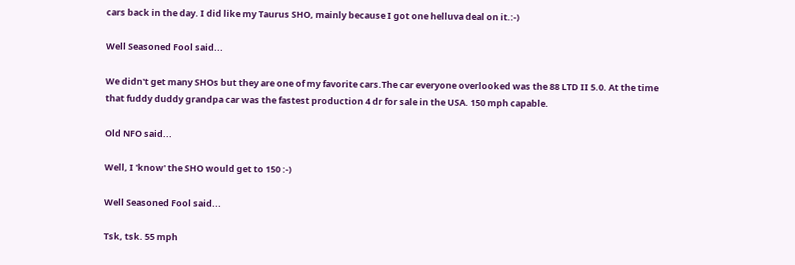cars back in the day. I did like my Taurus SHO, mainly because I got one helluva deal on it.:-)

Well Seasoned Fool said...

We didn't get many SHOs but they are one of my favorite cars.The car everyone overlooked was the 88 LTD II 5.0. At the time that fuddy duddy grandpa car was the fastest production 4 dr for sale in the USA. 150 mph capable.

Old NFO said...

Well, I 'know' the SHO would get to 150 :-)

Well Seasoned Fool said...

Tsk, tsk. 55 mph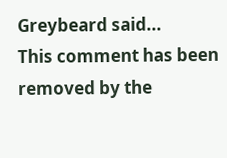Greybeard said...
This comment has been removed by the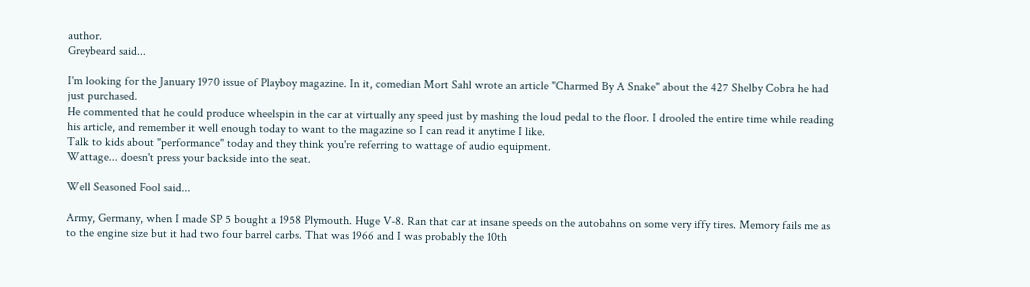author.
Greybeard said...

I'm looking for the January 1970 issue of Playboy magazine. In it, comedian Mort Sahl wrote an article "Charmed By A Snake" about the 427 Shelby Cobra he had just purchased.
He commented that he could produce wheelspin in the car at virtually any speed just by mashing the loud pedal to the floor. I drooled the entire time while reading his article, and remember it well enough today to want to the magazine so I can read it anytime I like.
Talk to kids about "performance" today and they think you're referring to wattage of audio equipment.
Wattage... doesn't press your backside into the seat.

Well Seasoned Fool said...

Army, Germany, when I made SP 5 bought a 1958 Plymouth. Huge V-8. Ran that car at insane speeds on the autobahns on some very iffy tires. Memory fails me as to the engine size but it had two four barrel carbs. That was 1966 and I was probably the 10th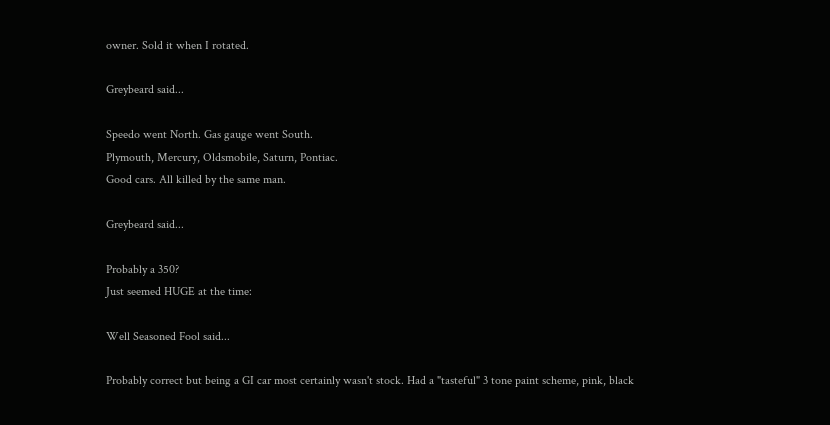owner. Sold it when I rotated.

Greybeard said...

Speedo went North. Gas gauge went South.
Plymouth, Mercury, Oldsmobile, Saturn, Pontiac.
Good cars. All killed by the same man.

Greybeard said...

Probably a 350?
Just seemed HUGE at the time:

Well Seasoned Fool said...

Probably correct but being a GI car most certainly wasn't stock. Had a "tasteful" 3 tone paint scheme, pink, black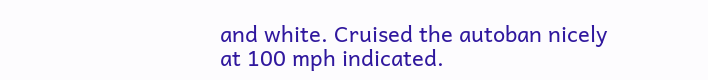and white. Cruised the autoban nicely at 100 mph indicated.